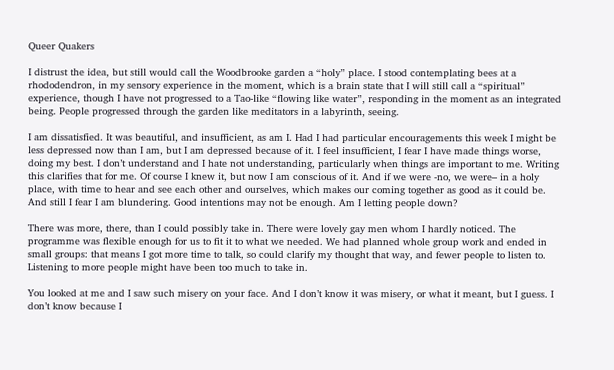Queer Quakers

I distrust the idea, but still would call the Woodbrooke garden a “holy” place. I stood contemplating bees at a rhododendron, in my sensory experience in the moment, which is a brain state that I will still call a “spiritual” experience, though I have not progressed to a Tao-like “flowing like water”, responding in the moment as an integrated being. People progressed through the garden like meditators in a labyrinth, seeing.

I am dissatisfied. It was beautiful, and insufficient, as am I. Had I had particular encouragements this week I might be less depressed now than I am, but I am depressed because of it. I feel insufficient, I fear I have made things worse, doing my best. I don’t understand and I hate not understanding, particularly when things are important to me. Writing this clarifies that for me. Of course I knew it, but now I am conscious of it. And if we were -no, we were– in a holy place, with time to hear and see each other and ourselves, which makes our coming together as good as it could be. And still I fear I am blundering. Good intentions may not be enough. Am I letting people down?

There was more, there, than I could possibly take in. There were lovely gay men whom I hardly noticed. The programme was flexible enough for us to fit it to what we needed. We had planned whole group work and ended in small groups: that means I got more time to talk, so could clarify my thought that way, and fewer people to listen to. Listening to more people might have been too much to take in.

You looked at me and I saw such misery on your face. And I don’t know it was misery, or what it meant, but I guess. I don’t know because I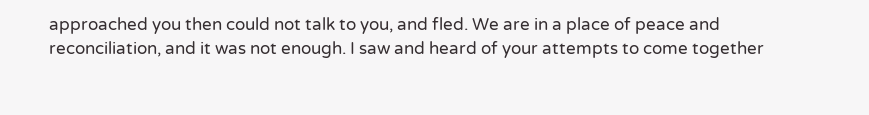approached you then could not talk to you, and fled. We are in a place of peace and reconciliation, and it was not enough. I saw and heard of your attempts to come together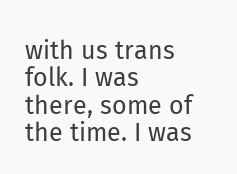with us trans folk. I was there, some of the time. I was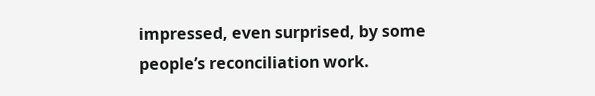impressed, even surprised, by some people’s reconciliation work.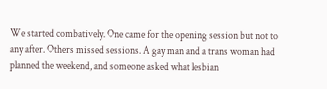We started combatively. One came for the opening session but not to any after. Others missed sessions. A gay man and a trans woman had planned the weekend, and someone asked what lesbian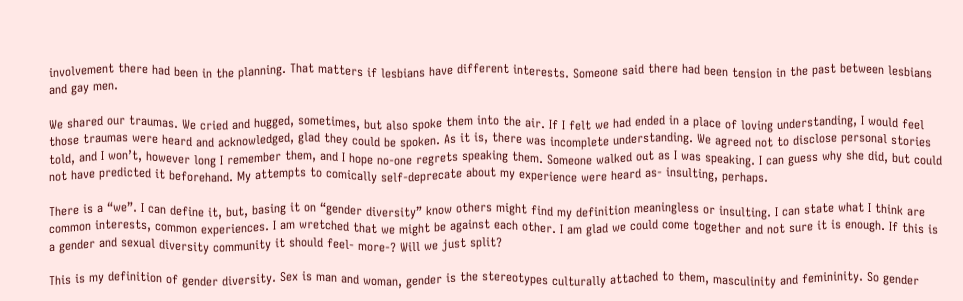involvement there had been in the planning. That matters if lesbians have different interests. Someone said there had been tension in the past between lesbians and gay men.

We shared our traumas. We cried and hugged, sometimes, but also spoke them into the air. If I felt we had ended in a place of loving understanding, I would feel those traumas were heard and acknowledged, glad they could be spoken. As it is, there was incomplete understanding. We agreed not to disclose personal stories told, and I won’t, however long I remember them, and I hope no-one regrets speaking them. Someone walked out as I was speaking. I can guess why she did, but could not have predicted it beforehand. My attempts to comically self-deprecate about my experience were heard as- insulting, perhaps.

There is a “we”. I can define it, but, basing it on “gender diversity” know others might find my definition meaningless or insulting. I can state what I think are common interests, common experiences. I am wretched that we might be against each other. I am glad we could come together and not sure it is enough. If this is a gender and sexual diversity community it should feel- more-? Will we just split?

This is my definition of gender diversity. Sex is man and woman, gender is the stereotypes culturally attached to them, masculinity and femininity. So gender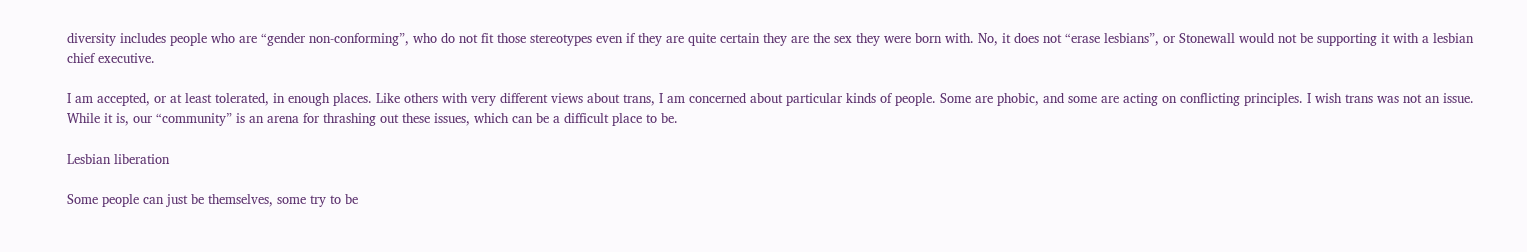diversity includes people who are “gender non-conforming”, who do not fit those stereotypes even if they are quite certain they are the sex they were born with. No, it does not “erase lesbians”, or Stonewall would not be supporting it with a lesbian chief executive.

I am accepted, or at least tolerated, in enough places. Like others with very different views about trans, I am concerned about particular kinds of people. Some are phobic, and some are acting on conflicting principles. I wish trans was not an issue. While it is, our “community” is an arena for thrashing out these issues, which can be a difficult place to be.

Lesbian liberation

Some people can just be themselves, some try to be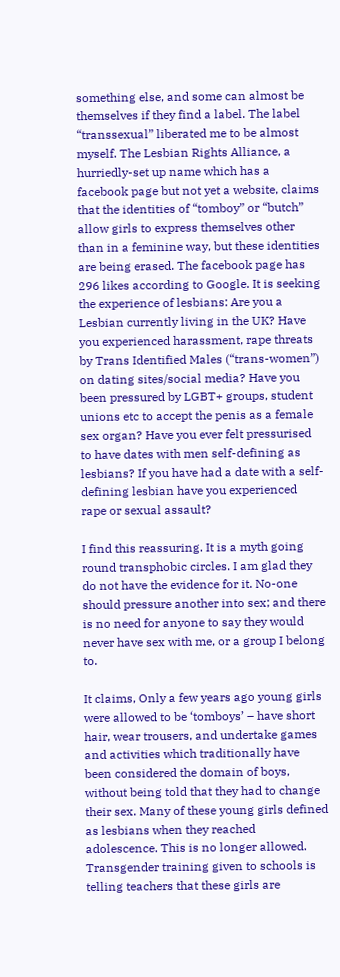something else, and some can almost be themselves if they find a label. The label “transsexual” liberated me to be almost myself. The Lesbian Rights Alliance, a hurriedly-set up name which has a facebook page but not yet a website, claims that the identities of “tomboy” or “butch” allow girls to express themselves other than in a feminine way, but these identities are being erased. The facebook page has 296 likes according to Google. It is seeking the experience of lesbians: Are you a Lesbian currently living in the UK? Have you experienced harassment, rape threats by Trans Identified Males (“trans-women”) on dating sites/social media? Have you been pressured by LGBT+ groups, student unions etc to accept the penis as a female sex organ? Have you ever felt pressurised to have dates with men self-defining as lesbians? If you have had a date with a self-defining lesbian have you experienced rape or sexual assault?

I find this reassuring. It is a myth going round transphobic circles. I am glad they do not have the evidence for it. No-one should pressure another into sex; and there is no need for anyone to say they would never have sex with me, or a group I belong to.

It claims, Only a few years ago young girls were allowed to be ‘tomboys’ – have short hair, wear trousers, and undertake games and activities which traditionally have been considered the domain of boys, without being told that they had to change their sex. Many of these young girls defined as lesbians when they reached adolescence. This is no longer allowed. Transgender training given to schools is telling teachers that these girls are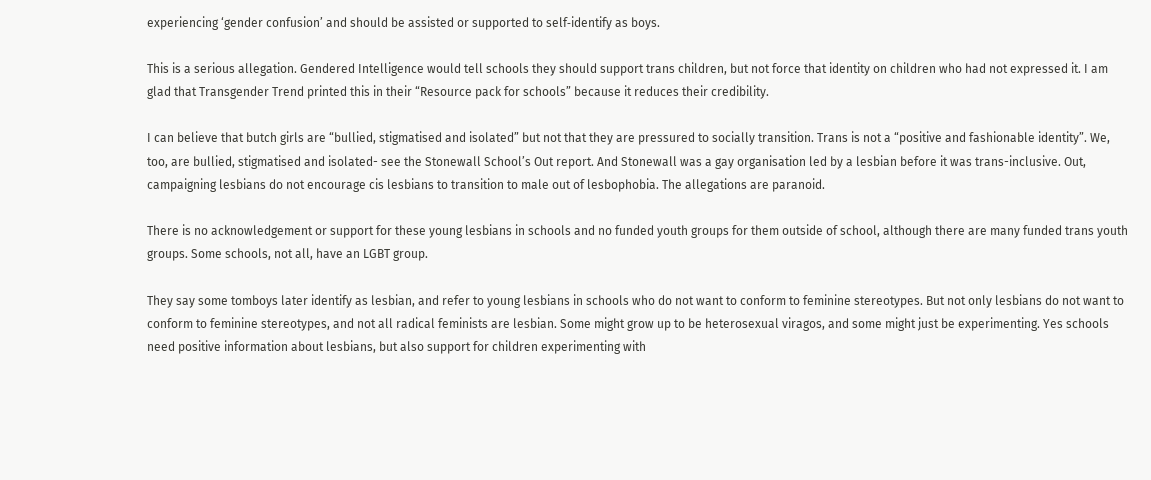experiencing ‘gender confusion’ and should be assisted or supported to self‑identify as boys.

This is a serious allegation. Gendered Intelligence would tell schools they should support trans children, but not force that identity on children who had not expressed it. I am glad that Transgender Trend printed this in their “Resource pack for schools” because it reduces their credibility.

I can believe that butch girls are “bullied, stigmatised and isolated” but not that they are pressured to socially transition. Trans is not a “positive and fashionable identity”. We, too, are bullied, stigmatised and isolated- see the Stonewall School’s Out report. And Stonewall was a gay organisation led by a lesbian before it was trans-inclusive. Out, campaigning lesbians do not encourage cis lesbians to transition to male out of lesbophobia. The allegations are paranoid.

There is no acknowledgement or support for these young lesbians in schools and no funded youth groups for them outside of school, although there are many funded trans youth groups. Some schools, not all, have an LGBT group.

They say some tomboys later identify as lesbian, and refer to young lesbians in schools who do not want to conform to feminine stereotypes. But not only lesbians do not want to conform to feminine stereotypes, and not all radical feminists are lesbian. Some might grow up to be heterosexual viragos, and some might just be experimenting. Yes schools need positive information about lesbians, but also support for children experimenting with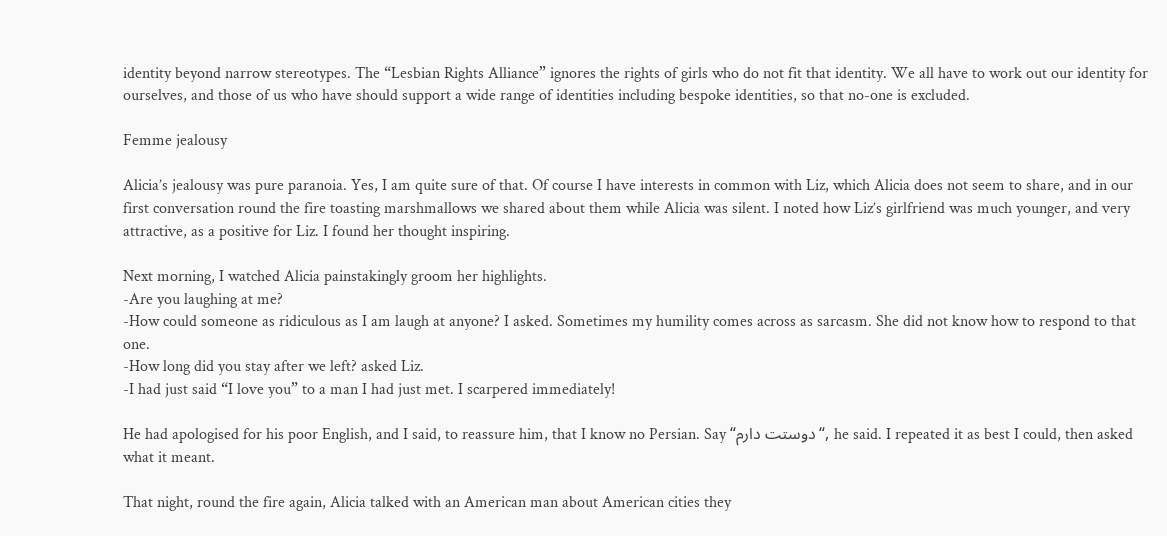identity beyond narrow stereotypes. The “Lesbian Rights Alliance” ignores the rights of girls who do not fit that identity. We all have to work out our identity for ourselves, and those of us who have should support a wide range of identities including bespoke identities, so that no-one is excluded.

Femme jealousy

Alicia’s jealousy was pure paranoia. Yes, I am quite sure of that. Of course I have interests in common with Liz, which Alicia does not seem to share, and in our first conversation round the fire toasting marshmallows we shared about them while Alicia was silent. I noted how Liz’s girlfriend was much younger, and very attractive, as a positive for Liz. I found her thought inspiring.

Next morning, I watched Alicia painstakingly groom her highlights.
-Are you laughing at me?
-How could someone as ridiculous as I am laugh at anyone? I asked. Sometimes my humility comes across as sarcasm. She did not know how to respond to that one.
-How long did you stay after we left? asked Liz.
-I had just said “I love you” to a man I had just met. I scarpered immediately!

He had apologised for his poor English, and I said, to reassure him, that I know no Persian. Say “دوستت دارم“, he said. I repeated it as best I could, then asked what it meant.

That night, round the fire again, Alicia talked with an American man about American cities they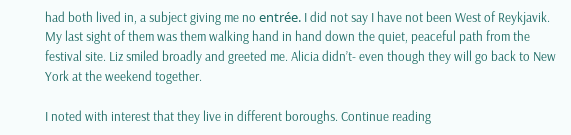had both lived in, a subject giving me no entrée. I did not say I have not been West of Reykjavik. My last sight of them was them walking hand in hand down the quiet, peaceful path from the festival site. Liz smiled broadly and greeted me. Alicia didn’t- even though they will go back to New York at the weekend together.

I noted with interest that they live in different boroughs. Continue reading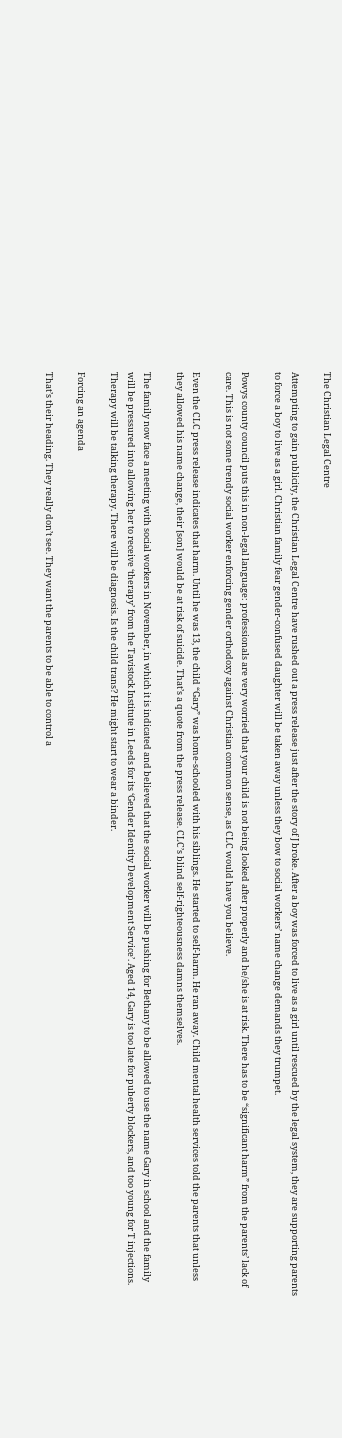The Christian Legal Centre

Attempting to gain publicity, the Christian Legal Centre have rushed out a press release just after the story of J broke. After a boy was forced to live as a girl until rescued by the legal system, they are supporting parents to force a boy to live as a girl. Christian family fear gender-confused daughter will be taken away unless they bow to social workers’ name change demands they trumpet.

Powys county council puts this in non-legal language: professionals are very worried that your child is not being looked after properly and he/she is at risk. There has to be “significant harm” from the parents’ lack of care. This is not some trendy social worker enforcing gender orthodoxy against Christian common sense, as CLC would have you believe.

Even the CLC press release indicates that harm. Until he was 13, the child “Gary” was home-schooled with his siblings. He started to self-harm. He ran away. Child mental health services told the parents that unless they allowed his name change, their [son] would be at risk of suicide. That’s a quote from the press release. CLC’s blind self-righteousness damns themselves.

The family now face a meeting with social workers in November, in which it is indicated and believed that the social worker will be pushing for Bethany to be allowed to use the name Gary in school and the family will be pressured into allowing her to receive ‘therapy’ from the Tavistock Institute in Leeds for its ‘Gender Identity Development Service’. Aged 14, Gary is too late for puberty blockers, and too young for T injections. Therapy will be talking therapy. There will be diagnosis. Is the child trans? He might start to wear a binder.

Forcing an agenda

That’s their heading. They really don’t see. They want the parents to be able to control a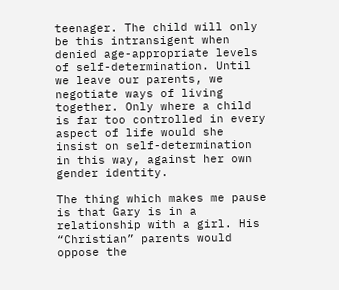teenager. The child will only be this intransigent when denied age-appropriate levels of self-determination. Until we leave our parents, we negotiate ways of living together. Only where a child is far too controlled in every aspect of life would she insist on self-determination in this way, against her own gender identity.

The thing which makes me pause is that Gary is in a relationship with a girl. His “Christian” parents would oppose the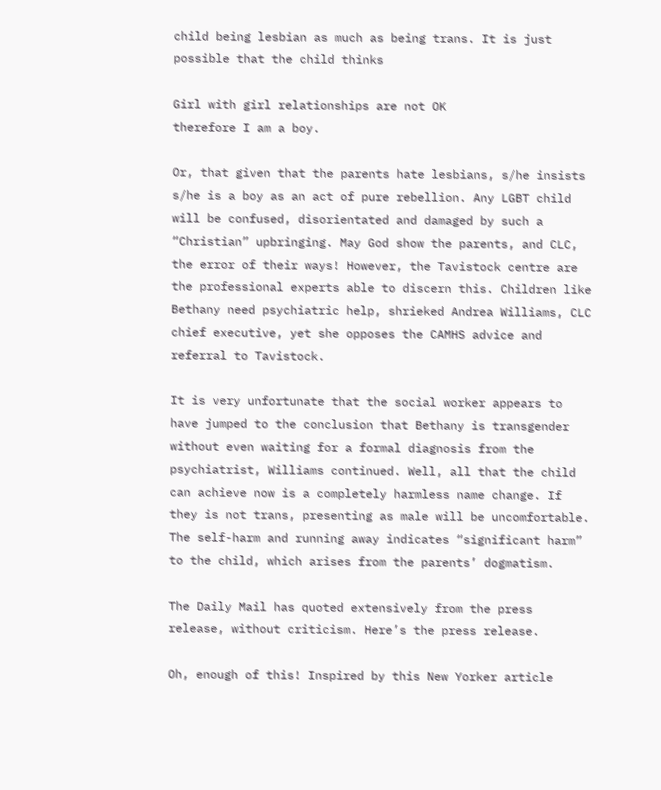child being lesbian as much as being trans. It is just possible that the child thinks

Girl with girl relationships are not OK
therefore I am a boy.

Or, that given that the parents hate lesbians, s/he insists s/he is a boy as an act of pure rebellion. Any LGBT child will be confused, disorientated and damaged by such a “Christian” upbringing. May God show the parents, and CLC, the error of their ways! However, the Tavistock centre are the professional experts able to discern this. Children like Bethany need psychiatric help, shrieked Andrea Williams, CLC chief executive, yet she opposes the CAMHS advice and referral to Tavistock.

It is very unfortunate that the social worker appears to have jumped to the conclusion that Bethany is transgender without even waiting for a formal diagnosis from the psychiatrist, Williams continued. Well, all that the child can achieve now is a completely harmless name change. If they is not trans, presenting as male will be uncomfortable. The self-harm and running away indicates “significant harm” to the child, which arises from the parents’ dogmatism.

The Daily Mail has quoted extensively from the press release, without criticism. Here’s the press release.

Oh, enough of this! Inspired by this New Yorker article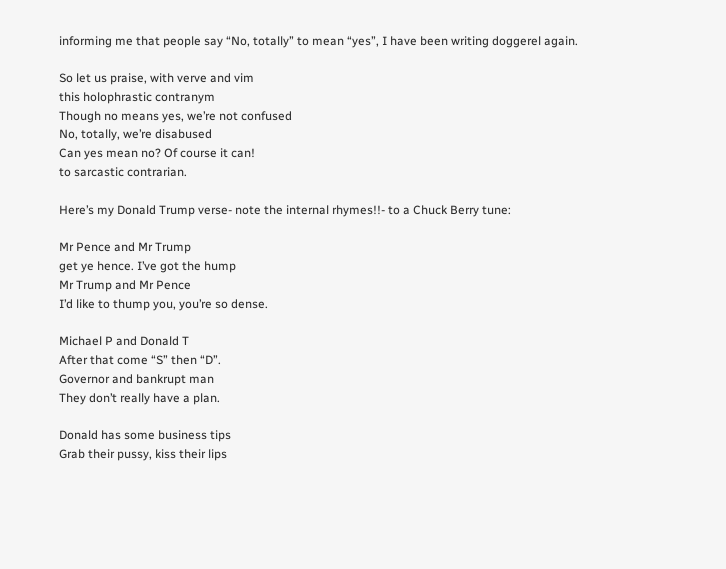informing me that people say “No, totally” to mean “yes”, I have been writing doggerel again.

So let us praise, with verve and vim
this holophrastic contranym
Though no means yes, we’re not confused
No, totally, we’re disabused
Can yes mean no? Of course it can!
to sarcastic contrarian.

Here’s my Donald Trump verse- note the internal rhymes!!- to a Chuck Berry tune:

Mr Pence and Mr Trump
get ye hence. I’ve got the hump
Mr Trump and Mr Pence
I’d like to thump you, you’re so dense.

Michael P and Donald T
After that come “S” then “D”.
Governor and bankrupt man
They don’t really have a plan.

Donald has some business tips
Grab their pussy, kiss their lips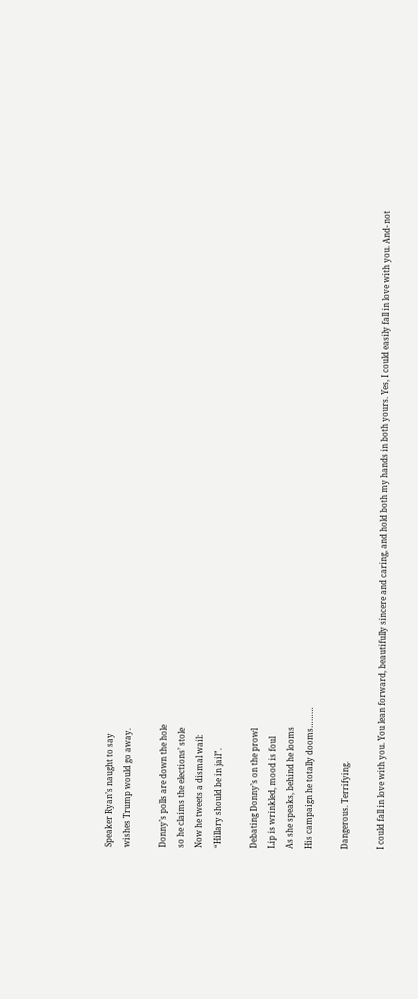Speaker Ryan’s naught to say
wishes Trump would go away.

Donny’s polls are down the hole
so he claims the elections’ stole
Now he tweets a dismal wail:
“Hillary should be in jail”.

Debating Donny’s on the prowl
Lip is wrinkled, mood is foul
As she speaks, behind he looms
His campaign he totally dooms………

Dangerous. Terrifying.

I could fall in love with you. You lean forward, beautifully sincere and caring, and hold both my hands in both yours. Yes, I could easily fall in love with you. And- not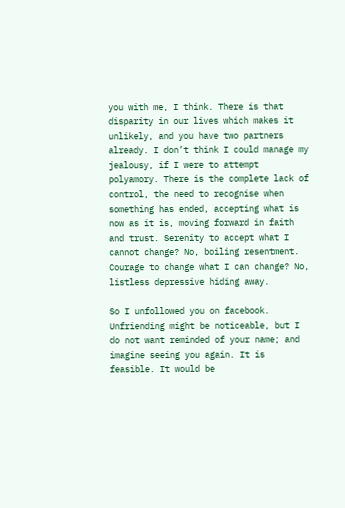you with me, I think. There is that disparity in our lives which makes it unlikely, and you have two partners already. I don’t think I could manage my jealousy, if I were to attempt polyamory. There is the complete lack of control, the need to recognise when something has ended, accepting what is now as it is, moving forward in faith and trust. Serenity to accept what I cannot change? No, boiling resentment. Courage to change what I can change? No, listless depressive hiding away.

So I unfollowed you on facebook. Unfriending might be noticeable, but I do not want reminded of your name; and imagine seeing you again. It is feasible. It would be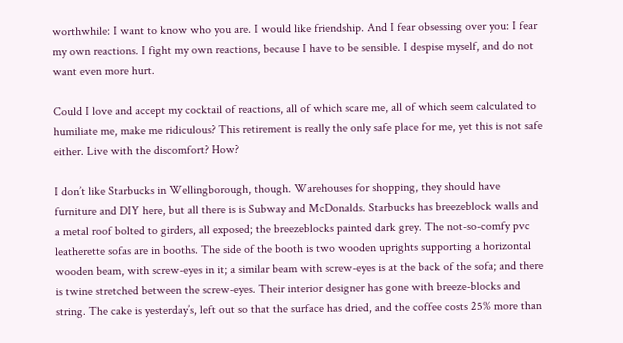worthwhile: I want to know who you are. I would like friendship. And I fear obsessing over you: I fear my own reactions. I fight my own reactions, because I have to be sensible. I despise myself, and do not want even more hurt.

Could I love and accept my cocktail of reactions, all of which scare me, all of which seem calculated to humiliate me, make me ridiculous? This retirement is really the only safe place for me, yet this is not safe either. Live with the discomfort? How?

I don’t like Starbucks in Wellingborough, though. Warehouses for shopping, they should have furniture and DIY here, but all there is is Subway and McDonalds. Starbucks has breezeblock walls and a metal roof bolted to girders, all exposed; the breezeblocks painted dark grey. The not-so-comfy pvc leatherette sofas are in booths. The side of the booth is two wooden uprights supporting a horizontal wooden beam, with screw-eyes in it; a similar beam with screw-eyes is at the back of the sofa; and there is twine stretched between the screw-eyes. Their interior designer has gone with breeze-blocks and string. The cake is yesterday’s, left out so that the surface has dried, and the coffee costs 25% more than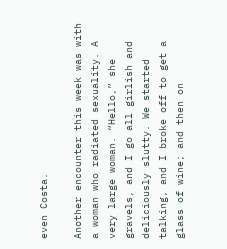even Costa.

Another encounter this week was with a woman who radiated sexuality. A very large woman. “Hello,” she gravels, and I go all girlish and deliciously slutty. We started talking, and I broke off to get a glass of wine; and then on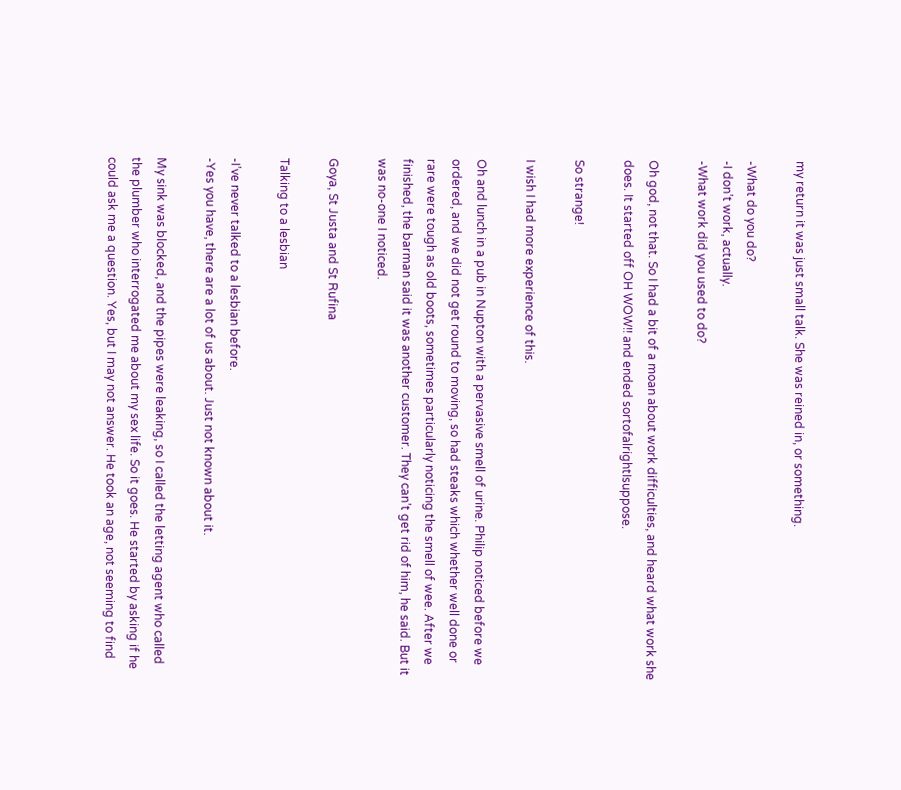my return it was just small talk. She was reined in, or something.

-What do you do?
-I don’t work, actually.
-What work did you used to do?

Oh god, not that. So I had a bit of a moan about work difficulties, and heard what work she does. It started off OH WOW!! and ended sortofalrightIsuppose.

So strange!

I wish I had more experience of this.

Oh and lunch in a pub in Nupton with a pervasive smell of urine. Philip noticed before we ordered, and we did not get round to moving, so had steaks which whether well done or rare were tough as old boots, sometimes particularly noticing the smell of wee. After we finished, the barman said it was another customer. They can’t get rid of him, he said. But it was no-one I noticed.

Goya, St Justa and St Rufina

Talking to a lesbian

-I’ve never talked to a lesbian before.
-Yes you have, there are a lot of us about. Just not known about it.

My sink was blocked, and the pipes were leaking, so I called the letting agent who called the plumber who interrogated me about my sex life. So it goes. He started by asking if he could ask me a question. Yes, but I may not answer. He took an age, not seeming to find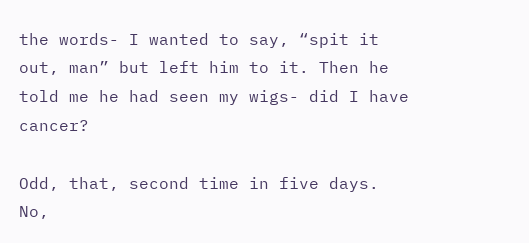the words- I wanted to say, “spit it out, man” but left him to it. Then he told me he had seen my wigs- did I have cancer?

Odd, that, second time in five days. No,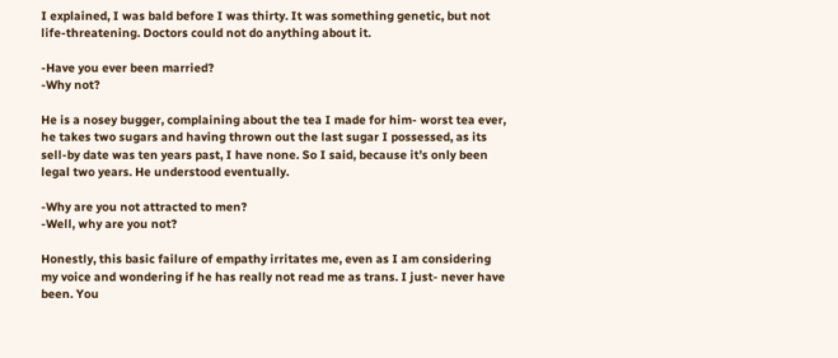I explained, I was bald before I was thirty. It was something genetic, but not life-threatening. Doctors could not do anything about it.

-Have you ever been married?
-Why not?

He is a nosey bugger, complaining about the tea I made for him- worst tea ever, he takes two sugars and having thrown out the last sugar I possessed, as its sell-by date was ten years past, I have none. So I said, because it’s only been legal two years. He understood eventually.

-Why are you not attracted to men?
-Well, why are you not?

Honestly, this basic failure of empathy irritates me, even as I am considering my voice and wondering if he has really not read me as trans. I just- never have been. You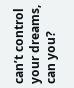can’t control your dreams, can you?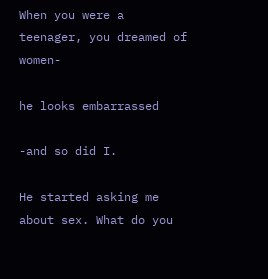When you were a teenager, you dreamed of women-

he looks embarrassed

-and so did I.

He started asking me about sex. What do you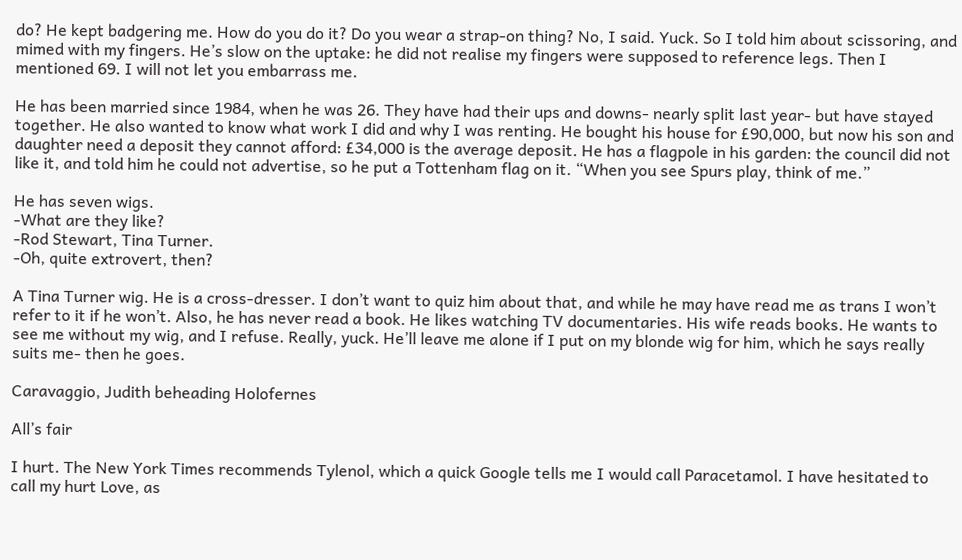do? He kept badgering me. How do you do it? Do you wear a strap-on thing? No, I said. Yuck. So I told him about scissoring, and mimed with my fingers. He’s slow on the uptake: he did not realise my fingers were supposed to reference legs. Then I mentioned 69. I will not let you embarrass me.

He has been married since 1984, when he was 26. They have had their ups and downs- nearly split last year- but have stayed together. He also wanted to know what work I did and why I was renting. He bought his house for £90,000, but now his son and daughter need a deposit they cannot afford: £34,000 is the average deposit. He has a flagpole in his garden: the council did not like it, and told him he could not advertise, so he put a Tottenham flag on it. “When you see Spurs play, think of me.”

He has seven wigs.
-What are they like?
-Rod Stewart, Tina Turner.
-Oh, quite extrovert, then?

A Tina Turner wig. He is a cross-dresser. I don’t want to quiz him about that, and while he may have read me as trans I won’t refer to it if he won’t. Also, he has never read a book. He likes watching TV documentaries. His wife reads books. He wants to see me without my wig, and I refuse. Really, yuck. He’ll leave me alone if I put on my blonde wig for him, which he says really suits me- then he goes.

Caravaggio, Judith beheading Holofernes

All’s fair

I hurt. The New York Times recommends Tylenol, which a quick Google tells me I would call Paracetamol. I have hesitated to call my hurt Love, as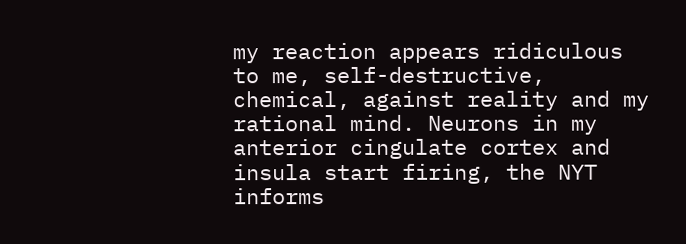my reaction appears ridiculous to me, self-destructive, chemical, against reality and my rational mind. Neurons in my anterior cingulate cortex and insula start firing, the NYT informs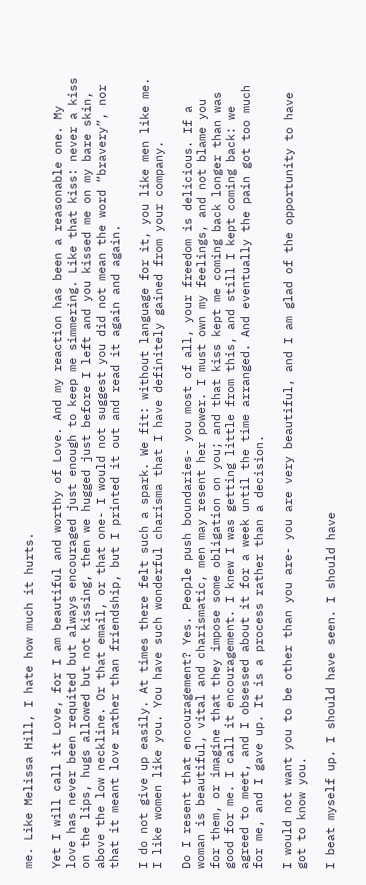me. Like Melissa Hill, I hate how much it hurts.

Yet I will call it Love, for I am beautiful and worthy of Love. And my reaction has been a reasonable one. My love has never been requited but always encouraged just enough to keep me simmering. Like that kiss: never a kiss on the lips, hugs allowed but not kissing, then we hugged just before I left and you kissed me on my bare skin, above the low neckline. Or that email, or that one- I would not suggest you did not mean the word “bravery”, nor that it meant love rather than friendship, but I printed it out and read it again and again.

I do not give up easily. At times there felt such a spark. We fit: without language for it, you like men like me. I like women like you. You have such wonderful charisma that I have definitely gained from your company.

Do I resent that encouragement? Yes. People push boundaries- you most of all, your freedom is delicious. If a woman is beautiful, vital and charismatic, men may resent her power. I must own my feelings, and not blame you for them, or imagine that they impose some obligation on you; and that kiss kept me coming back longer than was good for me. I call it encouragement. I knew I was getting little from this, and still I kept coming back: we agreed to meet, and I obsessed about it for a week until the time arranged. And eventually the pain got too much for me, and I gave up. It is a process rather than a decision.

I would not want you to be other than you are- you are very beautiful, and I am glad of the opportunity to have got to know you.

I beat myself up. I should have seen. I should have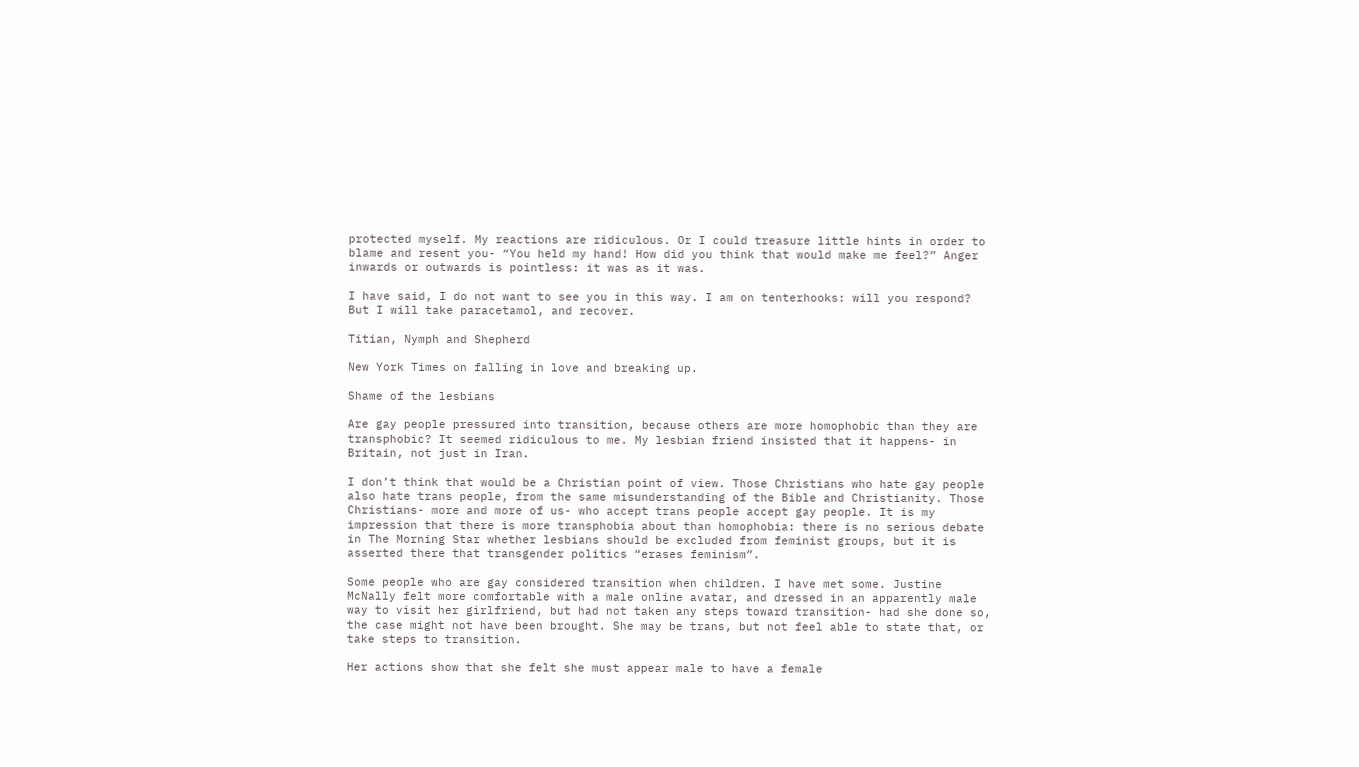protected myself. My reactions are ridiculous. Or I could treasure little hints in order to blame and resent you- “You held my hand! How did you think that would make me feel?” Anger inwards or outwards is pointless: it was as it was.

I have said, I do not want to see you in this way. I am on tenterhooks: will you respond? But I will take paracetamol, and recover.

Titian, Nymph and Shepherd

New York Times on falling in love and breaking up.

Shame of the lesbians

Are gay people pressured into transition, because others are more homophobic than they are transphobic? It seemed ridiculous to me. My lesbian friend insisted that it happens- in Britain, not just in Iran.

I don’t think that would be a Christian point of view. Those Christians who hate gay people also hate trans people, from the same misunderstanding of the Bible and Christianity. Those Christians- more and more of us- who accept trans people accept gay people. It is my impression that there is more transphobia about than homophobia: there is no serious debate in The Morning Star whether lesbians should be excluded from feminist groups, but it is asserted there that transgender politics “erases feminism”.

Some people who are gay considered transition when children. I have met some. Justine McNally felt more comfortable with a male online avatar, and dressed in an apparently male way to visit her girlfriend, but had not taken any steps toward transition- had she done so, the case might not have been brought. She may be trans, but not feel able to state that, or take steps to transition.

Her actions show that she felt she must appear male to have a female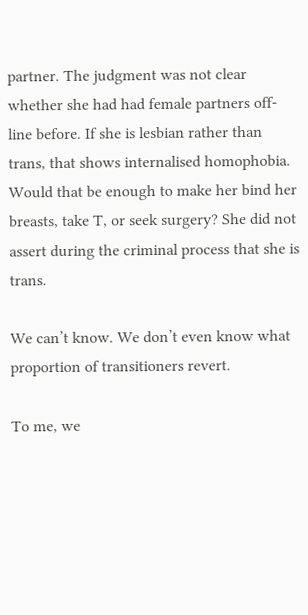partner. The judgment was not clear whether she had had female partners off-line before. If she is lesbian rather than trans, that shows internalised homophobia. Would that be enough to make her bind her breasts, take T, or seek surgery? She did not assert during the criminal process that she is trans.

We can’t know. We don’t even know what proportion of transitioners revert.

To me, we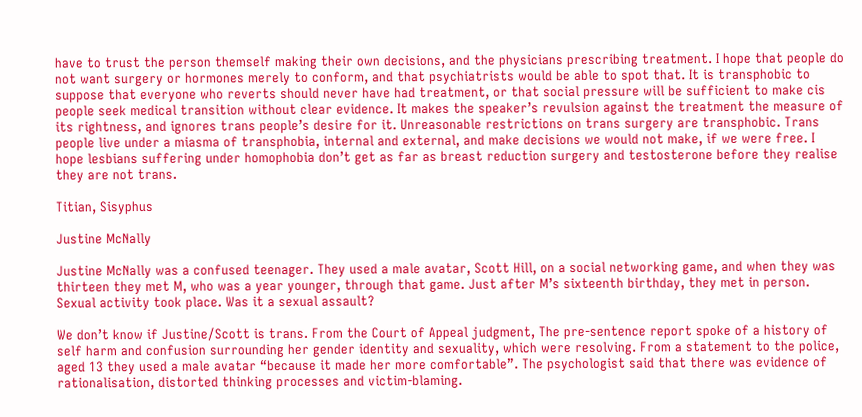have to trust the person themself making their own decisions, and the physicians prescribing treatment. I hope that people do not want surgery or hormones merely to conform, and that psychiatrists would be able to spot that. It is transphobic to suppose that everyone who reverts should never have had treatment, or that social pressure will be sufficient to make cis people seek medical transition without clear evidence. It makes the speaker’s revulsion against the treatment the measure of its rightness, and ignores trans people’s desire for it. Unreasonable restrictions on trans surgery are transphobic. Trans people live under a miasma of transphobia, internal and external, and make decisions we would not make, if we were free. I hope lesbians suffering under homophobia don’t get as far as breast reduction surgery and testosterone before they realise they are not trans.

Titian, Sisyphus

Justine McNally

Justine McNally was a confused teenager. They used a male avatar, Scott Hill, on a social networking game, and when they was thirteen they met M, who was a year younger, through that game. Just after M’s sixteenth birthday, they met in person. Sexual activity took place. Was it a sexual assault?

We don’t know if Justine/Scott is trans. From the Court of Appeal judgment, The pre-sentence report spoke of a history of self harm and confusion surrounding her gender identity and sexuality, which were resolving. From a statement to the police, aged 13 they used a male avatar “because it made her more comfortable”. The psychologist said that there was evidence of rationalisation, distorted thinking processes and victim-blaming.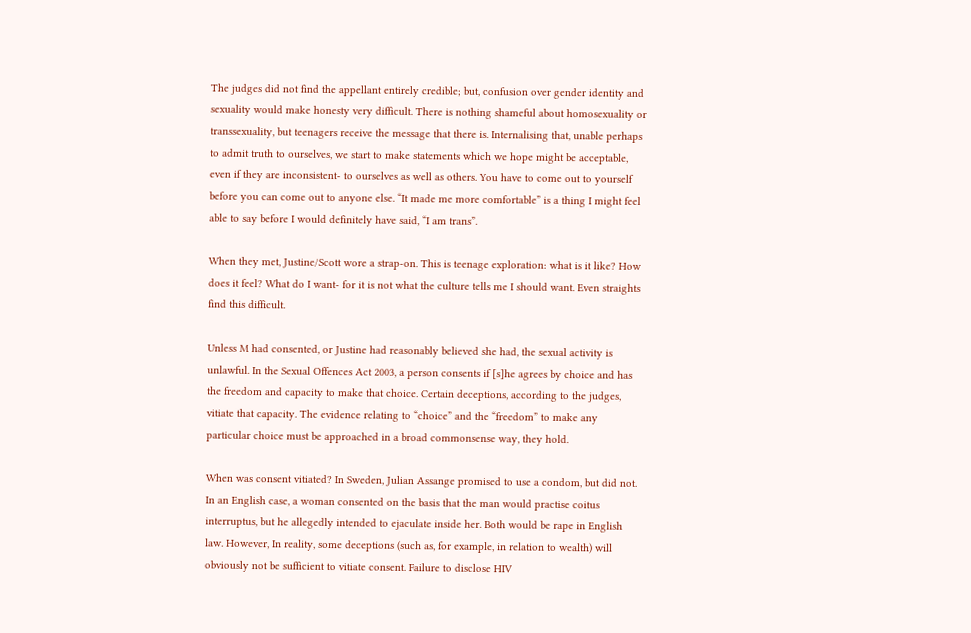The judges did not find the appellant entirely credible; but, confusion over gender identity and sexuality would make honesty very difficult. There is nothing shameful about homosexuality or transsexuality, but teenagers receive the message that there is. Internalising that, unable perhaps to admit truth to ourselves, we start to make statements which we hope might be acceptable, even if they are inconsistent- to ourselves as well as others. You have to come out to yourself before you can come out to anyone else. “It made me more comfortable” is a thing I might feel able to say before I would definitely have said, “I am trans”.

When they met, Justine/Scott wore a strap-on. This is teenage exploration: what is it like? How does it feel? What do I want- for it is not what the culture tells me I should want. Even straights find this difficult.

Unless M had consented, or Justine had reasonably believed she had, the sexual activity is unlawful. In the Sexual Offences Act 2003, a person consents if [s]he agrees by choice and has the freedom and capacity to make that choice. Certain deceptions, according to the judges, vitiate that capacity. The evidence relating to “choice” and the “freedom” to make any particular choice must be approached in a broad commonsense way, they hold.

When was consent vitiated? In Sweden, Julian Assange promised to use a condom, but did not. In an English case, a woman consented on the basis that the man would practise coitus interruptus, but he allegedly intended to ejaculate inside her. Both would be rape in English law. However, In reality, some deceptions (such as, for example, in relation to wealth) will obviously not be sufficient to vitiate consent. Failure to disclose HIV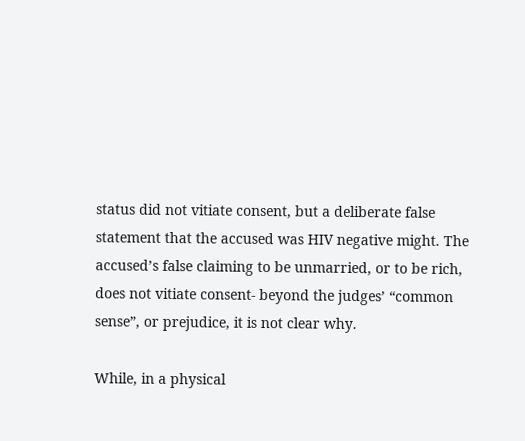status did not vitiate consent, but a deliberate false statement that the accused was HIV negative might. The accused’s false claiming to be unmarried, or to be rich, does not vitiate consent- beyond the judges’ “common sense”, or prejudice, it is not clear why.

While, in a physical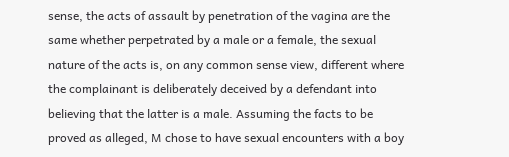sense, the acts of assault by penetration of the vagina are the same whether perpetrated by a male or a female, the sexual nature of the acts is, on any common sense view, different where the complainant is deliberately deceived by a defendant into believing that the latter is a male. Assuming the facts to be proved as alleged, M chose to have sexual encounters with a boy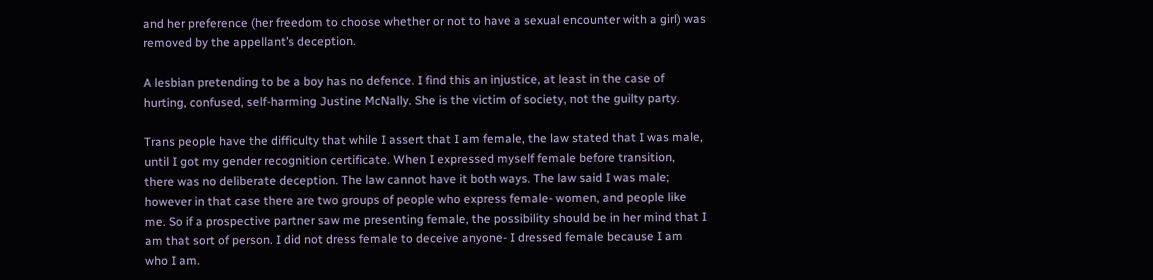and her preference (her freedom to choose whether or not to have a sexual encounter with a girl) was removed by the appellant’s deception.

A lesbian pretending to be a boy has no defence. I find this an injustice, at least in the case of hurting, confused, self-harming Justine McNally. She is the victim of society, not the guilty party.

Trans people have the difficulty that while I assert that I am female, the law stated that I was male, until I got my gender recognition certificate. When I expressed myself female before transition, there was no deliberate deception. The law cannot have it both ways. The law said I was male; however in that case there are two groups of people who express female- women, and people like me. So if a prospective partner saw me presenting female, the possibility should be in her mind that I am that sort of person. I did not dress female to deceive anyone- I dressed female because I am who I am.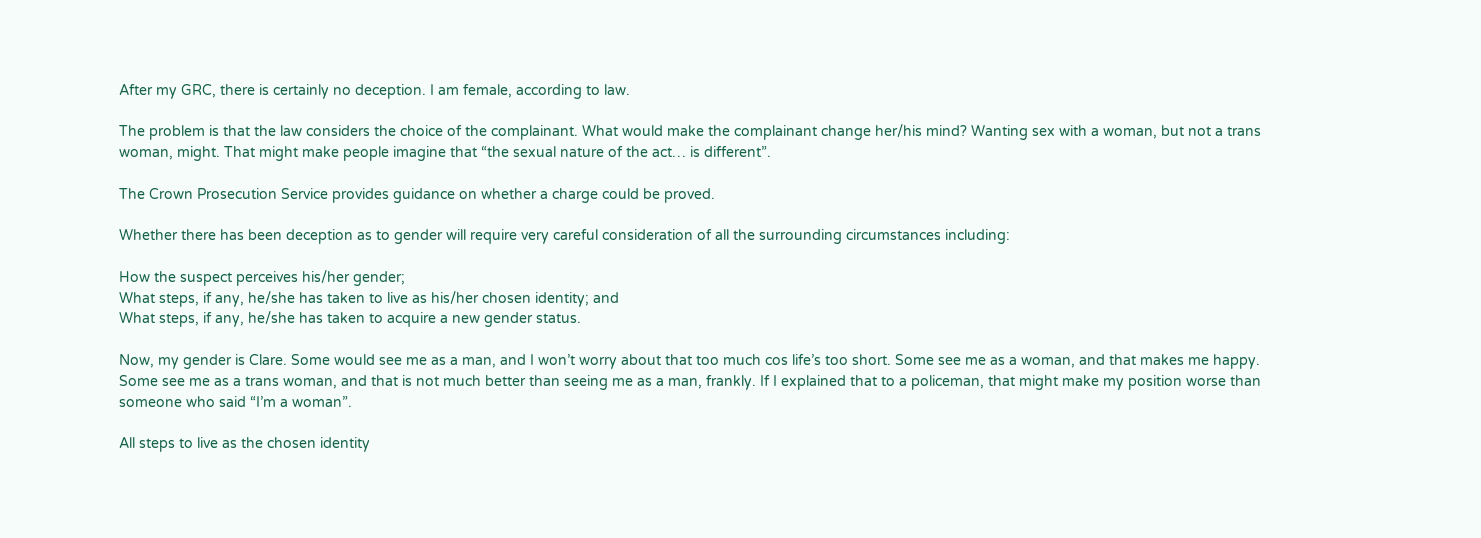After my GRC, there is certainly no deception. I am female, according to law.

The problem is that the law considers the choice of the complainant. What would make the complainant change her/his mind? Wanting sex with a woman, but not a trans woman, might. That might make people imagine that “the sexual nature of the act… is different”.

The Crown Prosecution Service provides guidance on whether a charge could be proved.

Whether there has been deception as to gender will require very careful consideration of all the surrounding circumstances including:

How the suspect perceives his/her gender;
What steps, if any, he/she has taken to live as his/her chosen identity; and
What steps, if any, he/she has taken to acquire a new gender status.

Now, my gender is Clare. Some would see me as a man, and I won’t worry about that too much cos life’s too short. Some see me as a woman, and that makes me happy. Some see me as a trans woman, and that is not much better than seeing me as a man, frankly. If I explained that to a policeman, that might make my position worse than someone who said “I’m a woman”.

All steps to live as the chosen identity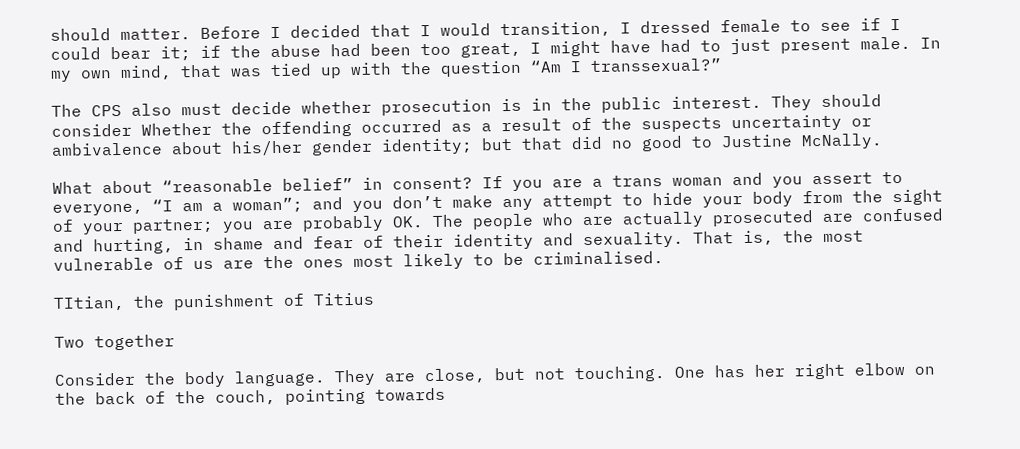should matter. Before I decided that I would transition, I dressed female to see if I could bear it; if the abuse had been too great, I might have had to just present male. In my own mind, that was tied up with the question “Am I transsexual?”

The CPS also must decide whether prosecution is in the public interest. They should consider Whether the offending occurred as a result of the suspects uncertainty or ambivalence about his/her gender identity; but that did no good to Justine McNally.

What about “reasonable belief” in consent? If you are a trans woman and you assert to everyone, “I am a woman”; and you don’t make any attempt to hide your body from the sight of your partner; you are probably OK. The people who are actually prosecuted are confused and hurting, in shame and fear of their identity and sexuality. That is, the most vulnerable of us are the ones most likely to be criminalised.

TItian, the punishment of Titius

Two together

Consider the body language. They are close, but not touching. One has her right elbow on the back of the couch, pointing towards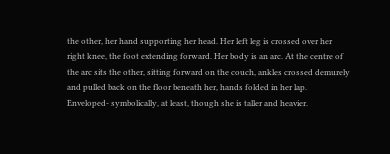the other, her hand supporting her head. Her left leg is crossed over her right knee, the foot extending forward. Her body is an arc. At the centre of the arc sits the other, sitting forward on the couch, ankles crossed demurely and pulled back on the floor beneath her, hands folded in her lap. Enveloped- symbolically, at least, though she is taller and heavier.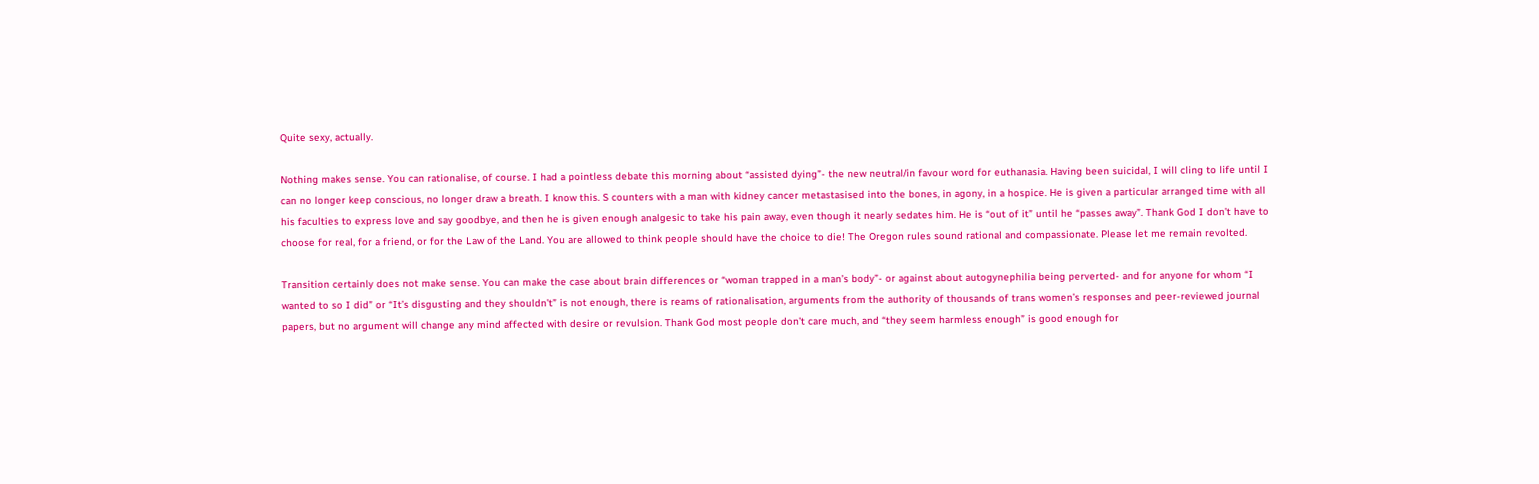Quite sexy, actually.

Nothing makes sense. You can rationalise, of course. I had a pointless debate this morning about “assisted dying”- the new neutral/in favour word for euthanasia. Having been suicidal, I will cling to life until I can no longer keep conscious, no longer draw a breath. I know this. S counters with a man with kidney cancer metastasised into the bones, in agony, in a hospice. He is given a particular arranged time with all his faculties to express love and say goodbye, and then he is given enough analgesic to take his pain away, even though it nearly sedates him. He is “out of it” until he “passes away”. Thank God I don’t have to choose for real, for a friend, or for the Law of the Land. You are allowed to think people should have the choice to die! The Oregon rules sound rational and compassionate. Please let me remain revolted.

Transition certainly does not make sense. You can make the case about brain differences or “woman trapped in a man’s body”- or against about autogynephilia being perverted- and for anyone for whom “I wanted to so I did” or “It’s disgusting and they shouldn’t” is not enough, there is reams of rationalisation, arguments from the authority of thousands of trans women’s responses and peer-reviewed journal papers, but no argument will change any mind affected with desire or revulsion. Thank God most people don’t care much, and “they seem harmless enough” is good enough for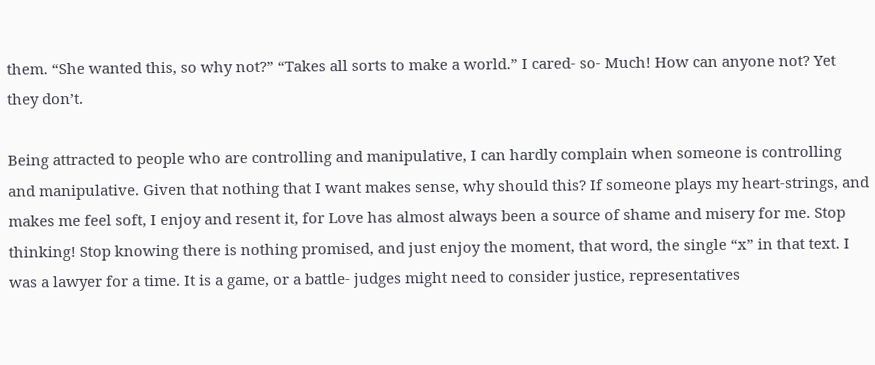them. “She wanted this, so why not?” “Takes all sorts to make a world.” I cared- so- Much! How can anyone not? Yet they don’t.

Being attracted to people who are controlling and manipulative, I can hardly complain when someone is controlling and manipulative. Given that nothing that I want makes sense, why should this? If someone plays my heart-strings, and makes me feel soft, I enjoy and resent it, for Love has almost always been a source of shame and misery for me. Stop thinking! Stop knowing there is nothing promised, and just enjoy the moment, that word, the single “x” in that text. I was a lawyer for a time. It is a game, or a battle- judges might need to consider justice, representatives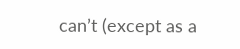can’t (except as a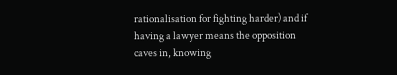rationalisation for fighting harder) and if having a lawyer means the opposition caves in, knowing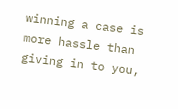winning a case is more hassle than giving in to you,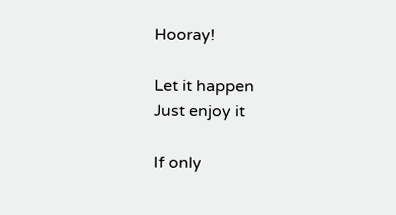Hooray!

Let it happen
Just enjoy it

If only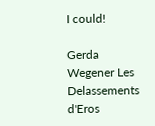I could!

Gerda Wegener Les Delassements d'Eros